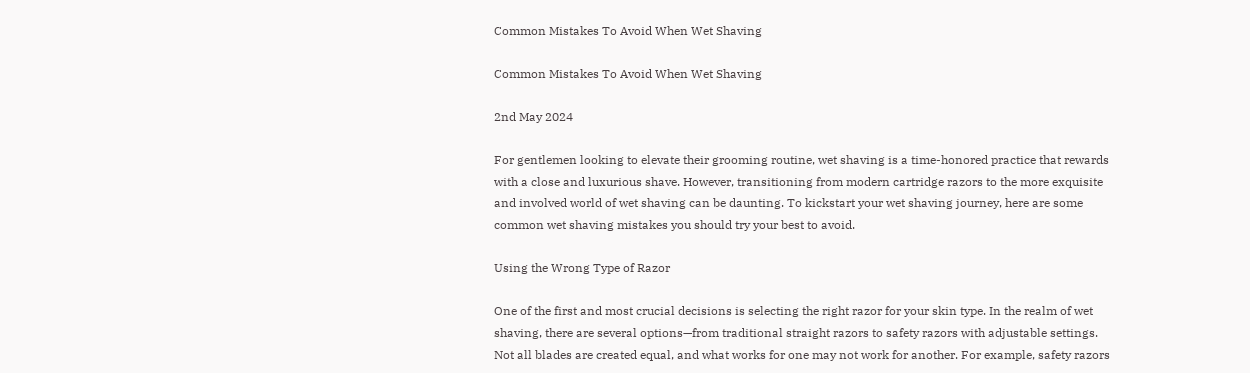Common Mistakes To Avoid When Wet Shaving

Common Mistakes To Avoid When Wet Shaving

2nd May 2024

For gentlemen looking to elevate their grooming routine, wet shaving is a time-honored practice that rewards with a close and luxurious shave. However, transitioning from modern cartridge razors to the more exquisite and involved world of wet shaving can be daunting. To kickstart your wet shaving journey, here are some common wet shaving mistakes you should try your best to avoid.

Using the Wrong Type of Razor

One of the first and most crucial decisions is selecting the right razor for your skin type. In the realm of wet shaving, there are several options—from traditional straight razors to safety razors with adjustable settings. Not all blades are created equal, and what works for one may not work for another. For example, safety razors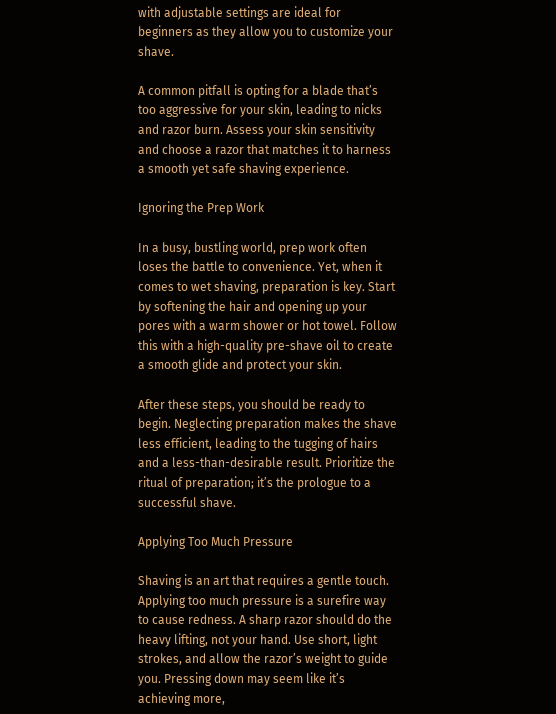with adjustable settings are ideal for beginners as they allow you to customize your shave.

A common pitfall is opting for a blade that’s too aggressive for your skin, leading to nicks and razor burn. Assess your skin sensitivity and choose a razor that matches it to harness a smooth yet safe shaving experience.

Ignoring the Prep Work

In a busy, bustling world, prep work often loses the battle to convenience. Yet, when it comes to wet shaving, preparation is key. Start by softening the hair and opening up your pores with a warm shower or hot towel. Follow this with a high-quality pre-shave oil to create a smooth glide and protect your skin.

After these steps, you should be ready to begin. Neglecting preparation makes the shave less efficient, leading to the tugging of hairs and a less-than-desirable result. Prioritize the ritual of preparation; it’s the prologue to a successful shave.

Applying Too Much Pressure

Shaving is an art that requires a gentle touch. Applying too much pressure is a surefire way to cause redness. A sharp razor should do the heavy lifting, not your hand. Use short, light strokes, and allow the razor’s weight to guide you. Pressing down may seem like it’s achieving more,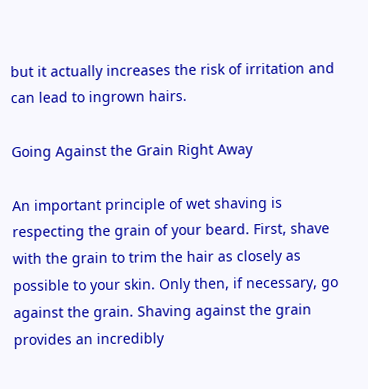but it actually increases the risk of irritation and can lead to ingrown hairs.

Going Against the Grain Right Away

An important principle of wet shaving is respecting the grain of your beard. First, shave with the grain to trim the hair as closely as possible to your skin. Only then, if necessary, go against the grain. Shaving against the grain provides an incredibly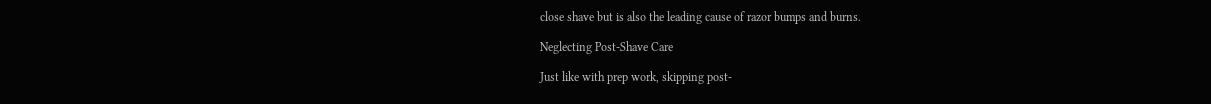close shave but is also the leading cause of razor bumps and burns.

Neglecting Post-Shave Care

Just like with prep work, skipping post-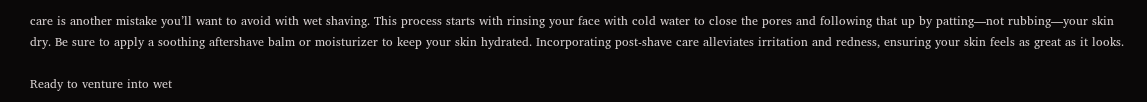care is another mistake you’ll want to avoid with wet shaving. This process starts with rinsing your face with cold water to close the pores and following that up by patting—not rubbing—your skin dry. Be sure to apply a soothing aftershave balm or moisturizer to keep your skin hydrated. Incorporating post-shave care alleviates irritation and redness, ensuring your skin feels as great as it looks.

Ready to venture into wet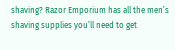shaving? Razor Emporium has all the men’s shaving supplies you’ll need to get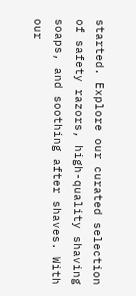started. Explore our curated selection of safety razors, high-quality shaving soaps, and soothing after shaves. With our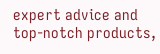expert advice and top-notch products,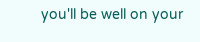you'll be well on your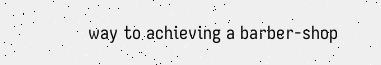way to achieving a barber-shop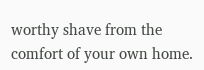worthy shave from the comfort of your own home.